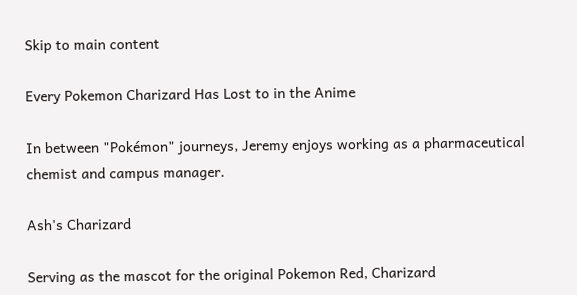Skip to main content

Every Pokemon Charizard Has Lost to in the Anime

In between "Pokémon" journeys, Jeremy enjoys working as a pharmaceutical chemist and campus manager.

Ash's Charizard

Serving as the mascot for the original Pokemon Red, Charizard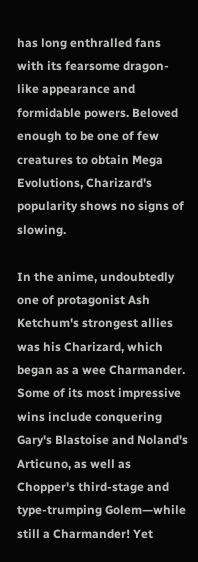has long enthralled fans with its fearsome dragon-like appearance and formidable powers. Beloved enough to be one of few creatures to obtain Mega Evolutions, Charizard's popularity shows no signs of slowing.

In the anime, undoubtedly one of protagonist Ash Ketchum's strongest allies was his Charizard, which began as a wee Charmander. Some of its most impressive wins include conquering Gary's Blastoise and Noland's Articuno, as well as Chopper's third-stage and type-trumping Golem—while still a Charmander! Yet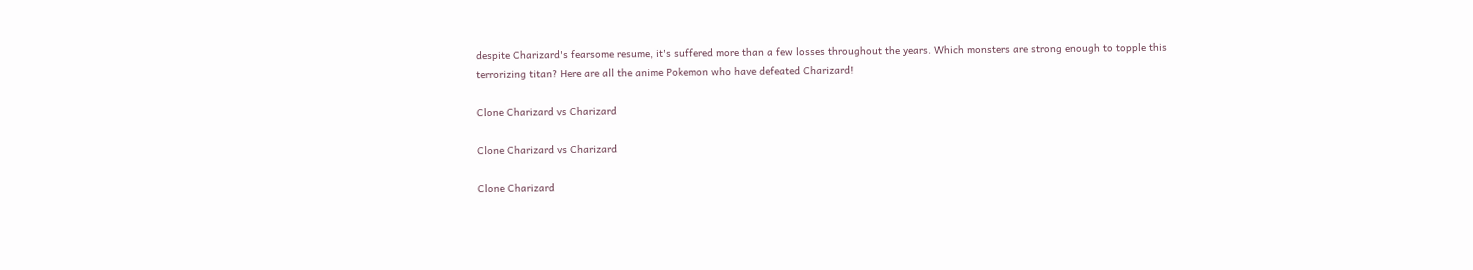despite Charizard's fearsome resume, it's suffered more than a few losses throughout the years. Which monsters are strong enough to topple this terrorizing titan? Here are all the anime Pokemon who have defeated Charizard!

Clone Charizard vs Charizard

Clone Charizard vs Charizard

Clone Charizard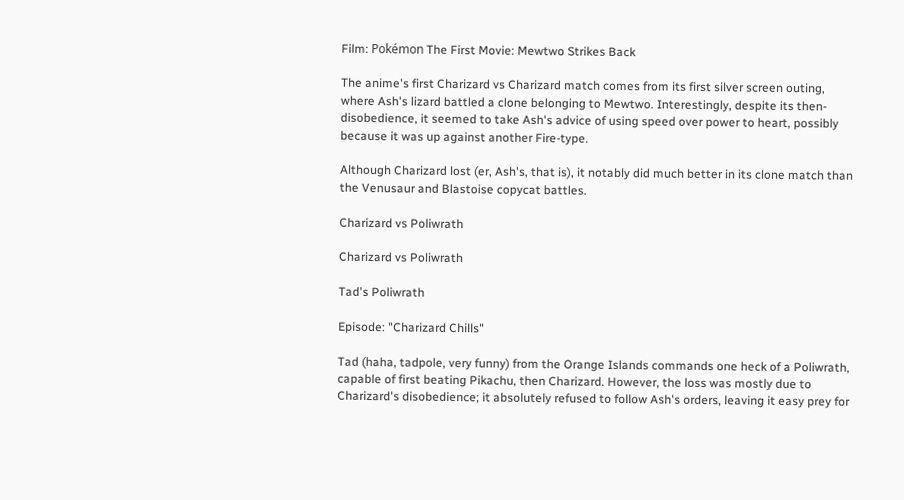Film: Pokémon The First Movie: Mewtwo Strikes Back

The anime's first Charizard vs Charizard match comes from its first silver screen outing, where Ash's lizard battled a clone belonging to Mewtwo. Interestingly, despite its then-disobedience, it seemed to take Ash's advice of using speed over power to heart, possibly because it was up against another Fire-type.

Although Charizard lost (er, Ash's, that is), it notably did much better in its clone match than the Venusaur and Blastoise copycat battles.

Charizard vs Poliwrath

Charizard vs Poliwrath

Tad's Poliwrath

Episode: "Charizard Chills"

Tad (haha, tadpole, very funny) from the Orange Islands commands one heck of a Poliwrath, capable of first beating Pikachu, then Charizard. However, the loss was mostly due to Charizard's disobedience; it absolutely refused to follow Ash's orders, leaving it easy prey for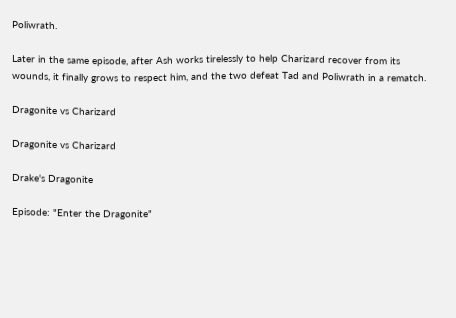Poliwrath.

Later in the same episode, after Ash works tirelessly to help Charizard recover from its wounds, it finally grows to respect him, and the two defeat Tad and Poliwrath in a rematch.

Dragonite vs Charizard

Dragonite vs Charizard

Drake's Dragonite

Episode: "Enter the Dragonite"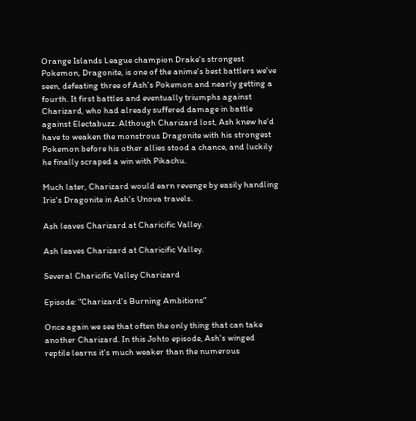Orange Islands League champion Drake's strongest Pokemon, Dragonite, is one of the anime's best battlers we've seen, defeating three of Ash's Pokemon and nearly getting a fourth. It first battles and eventually triumphs against Charizard, who had already suffered damage in battle against Electabuzz. Although Charizard lost, Ash knew he'd have to weaken the monstrous Dragonite with his strongest Pokemon before his other allies stood a chance, and luckily he finally scraped a win with Pikachu.

Much later, Charizard would earn revenge by easily handling Iris's Dragonite in Ash's Unova travels.

Ash leaves Charizard at Charicific Valley.

Ash leaves Charizard at Charicific Valley.

Several Charicific Valley Charizard

Episode: "Charizard's Burning Ambitions"

Once again we see that often the only thing that can take another Charizard. In this Johto episode, Ash's winged reptile learns it's much weaker than the numerous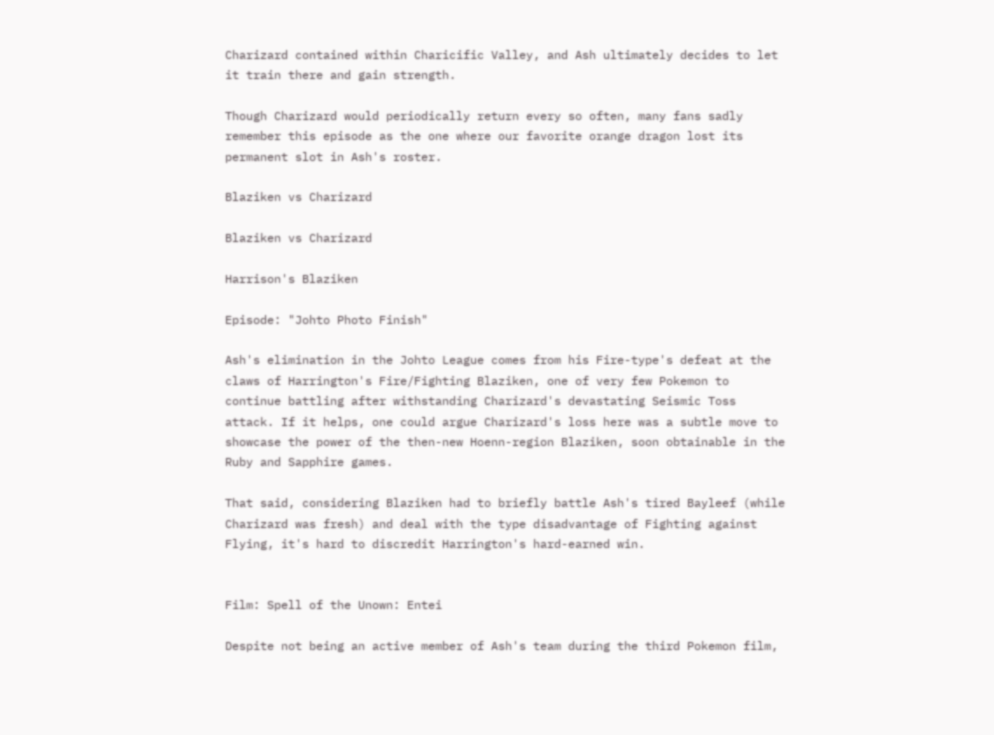Charizard contained within Charicific Valley, and Ash ultimately decides to let it train there and gain strength.

Though Charizard would periodically return every so often, many fans sadly remember this episode as the one where our favorite orange dragon lost its permanent slot in Ash's roster.

Blaziken vs Charizard

Blaziken vs Charizard

Harrison's Blaziken

Episode: "Johto Photo Finish"

Ash's elimination in the Johto League comes from his Fire-type's defeat at the claws of Harrington's Fire/Fighting Blaziken, one of very few Pokemon to continue battling after withstanding Charizard's devastating Seismic Toss attack. If it helps, one could argue Charizard's loss here was a subtle move to showcase the power of the then-new Hoenn-region Blaziken, soon obtainable in the Ruby and Sapphire games.

That said, considering Blaziken had to briefly battle Ash's tired Bayleef (while Charizard was fresh) and deal with the type disadvantage of Fighting against Flying, it's hard to discredit Harrington's hard-earned win.


Film: Spell of the Unown: Entei

Despite not being an active member of Ash's team during the third Pokemon film,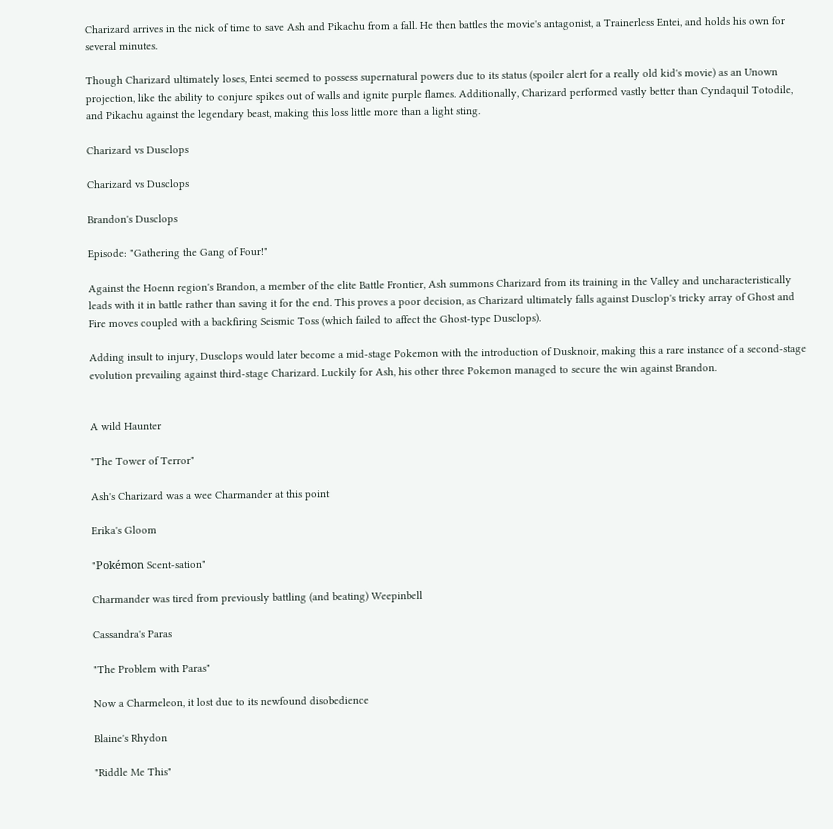Charizard arrives in the nick of time to save Ash and Pikachu from a fall. He then battles the movie's antagonist, a Trainerless Entei, and holds his own for several minutes.

Though Charizard ultimately loses, Entei seemed to possess supernatural powers due to its status (spoiler alert for a really old kid's movie) as an Unown projection, like the ability to conjure spikes out of walls and ignite purple flames. Additionally, Charizard performed vastly better than Cyndaquil Totodile, and Pikachu against the legendary beast, making this loss little more than a light sting.

Charizard vs Dusclops

Charizard vs Dusclops

Brandon's Dusclops

Episode: "Gathering the Gang of Four!"

Against the Hoenn region's Brandon, a member of the elite Battle Frontier, Ash summons Charizard from its training in the Valley and uncharacteristically leads with it in battle rather than saving it for the end. This proves a poor decision, as Charizard ultimately falls against Dusclop's tricky array of Ghost and Fire moves coupled with a backfiring Seismic Toss (which failed to affect the Ghost-type Dusclops).

Adding insult to injury, Dusclops would later become a mid-stage Pokemon with the introduction of Dusknoir, making this a rare instance of a second-stage evolution prevailing against third-stage Charizard. Luckily for Ash, his other three Pokemon managed to secure the win against Brandon.


A wild Haunter

"The Tower of Terror"

Ash's Charizard was a wee Charmander at this point

Erika's Gloom

"Pokémon Scent-sation"

Charmander was tired from previously battling (and beating) Weepinbell

Cassandra's Paras

"The Problem with Paras"

Now a Charmeleon, it lost due to its newfound disobedience

Blaine's Rhydon

"Riddle Me This"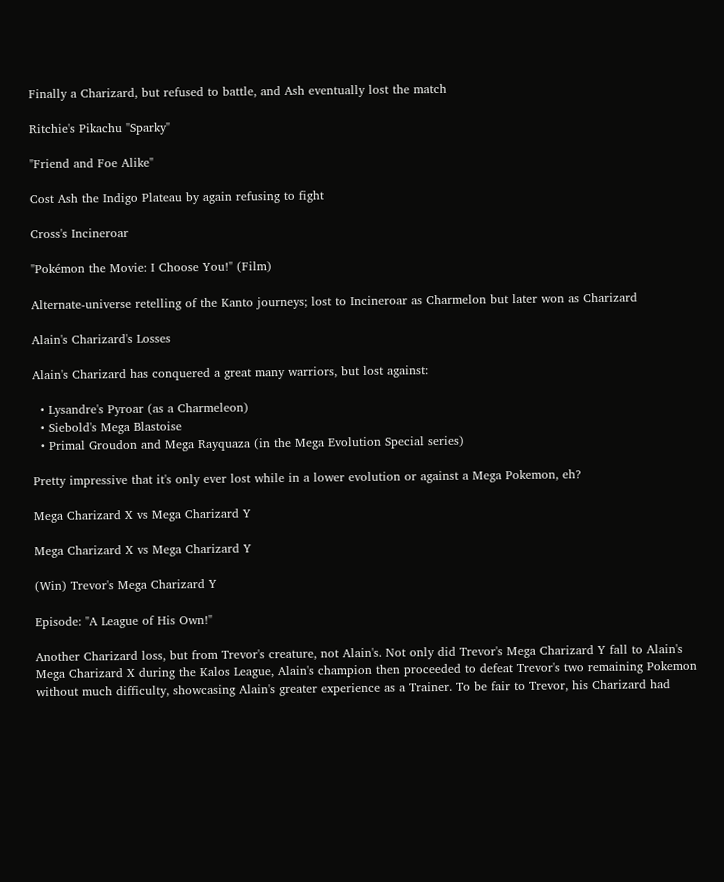Finally a Charizard, but refused to battle, and Ash eventually lost the match

Ritchie's Pikachu "Sparky"

"Friend and Foe Alike"

Cost Ash the Indigo Plateau by again refusing to fight

Cross's Incineroar

"Pokémon the Movie: I Choose You!" (Film)

Alternate-universe retelling of the Kanto journeys; lost to Incineroar as Charmelon but later won as Charizard

Alain's Charizard's Losses

Alain's Charizard has conquered a great many warriors, but lost against:

  • Lysandre's Pyroar (as a Charmeleon)
  • Siebold's Mega Blastoise
  • Primal Groudon and Mega Rayquaza (in the Mega Evolution Special series)

Pretty impressive that it's only ever lost while in a lower evolution or against a Mega Pokemon, eh?

Mega Charizard X vs Mega Charizard Y

Mega Charizard X vs Mega Charizard Y

(Win) Trevor's Mega Charizard Y

Episode: "A League of His Own!"

Another Charizard loss, but from Trevor's creature, not Alain's. Not only did Trevor's Mega Charizard Y fall to Alain's Mega Charizard X during the Kalos League, Alain's champion then proceeded to defeat Trevor's two remaining Pokemon without much difficulty, showcasing Alain's greater experience as a Trainer. To be fair to Trevor, his Charizard had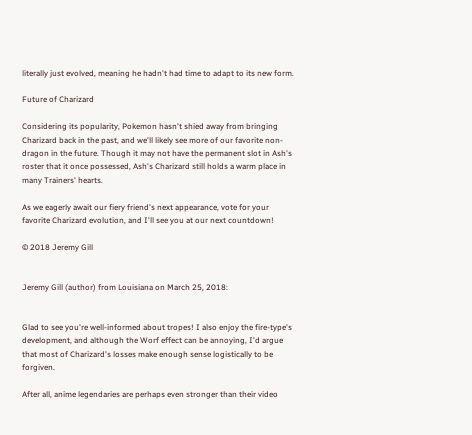literally just evolved, meaning he hadn't had time to adapt to its new form.

Future of Charizard

Considering its popularity, Pokemon hasn't shied away from bringing Charizard back in the past, and we'll likely see more of our favorite non-dragon in the future. Though it may not have the permanent slot in Ash's roster that it once possessed, Ash's Charizard still holds a warm place in many Trainers' hearts.

As we eagerly await our fiery friend's next appearance, vote for your favorite Charizard evolution, and I'll see you at our next countdown!

© 2018 Jeremy Gill


Jeremy Gill (author) from Louisiana on March 25, 2018:


Glad to see you're well-informed about tropes! I also enjoy the fire-type's development, and although the Worf effect can be annoying, I'd argue that most of Charizard's losses make enough sense logistically to be forgiven.

After all, anime legendaries are perhaps even stronger than their video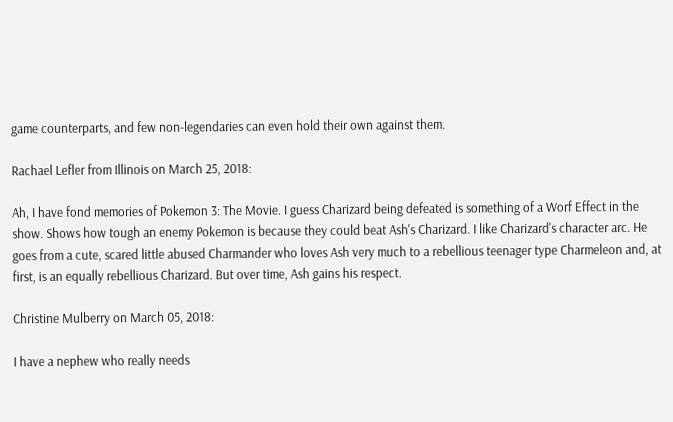game counterparts, and few non-legendaries can even hold their own against them.

Rachael Lefler from Illinois on March 25, 2018:

Ah, I have fond memories of Pokemon 3: The Movie. I guess Charizard being defeated is something of a Worf Effect in the show. Shows how tough an enemy Pokemon is because they could beat Ash's Charizard. I like Charizard's character arc. He goes from a cute, scared little abused Charmander who loves Ash very much to a rebellious teenager type Charmeleon and, at first, is an equally rebellious Charizard. But over time, Ash gains his respect.

Christine Mulberry on March 05, 2018:

I have a nephew who really needs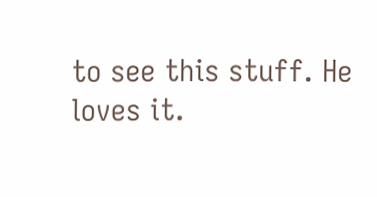to see this stuff. He loves it.